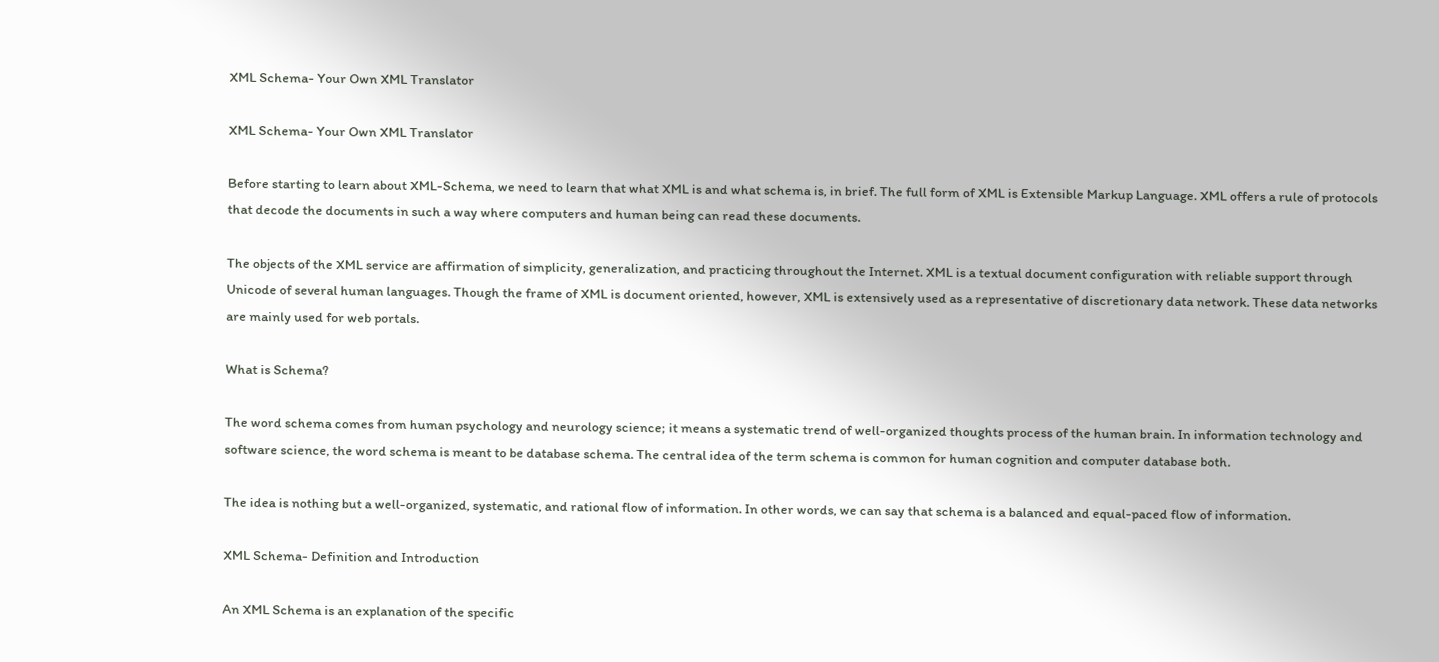XML Schema- Your Own XML Translator

XML Schema- Your Own XML Translator

Before starting to learn about XML-Schema, we need to learn that what XML is and what schema is, in brief. The full form of XML is Extensible Markup Language. XML offers a rule of protocols that decode the documents in such a way where computers and human being can read these documents.

The objects of the XML service are affirmation of simplicity, generalization, and practicing throughout the Internet. XML is a textual document configuration with reliable support through Unicode of several human languages. Though the frame of XML is document oriented, however, XML is extensively used as a representative of discretionary data network. These data networks are mainly used for web portals.

What is Schema?

The word schema comes from human psychology and neurology science; it means a systematic trend of well-organized thoughts process of the human brain. In information technology and software science, the word schema is meant to be database schema. The central idea of the term schema is common for human cognition and computer database both.

The idea is nothing but a well-organized, systematic, and rational flow of information. In other words, we can say that schema is a balanced and equal-paced flow of information.

XML Schema- Definition and Introduction

An XML Schema is an explanation of the specific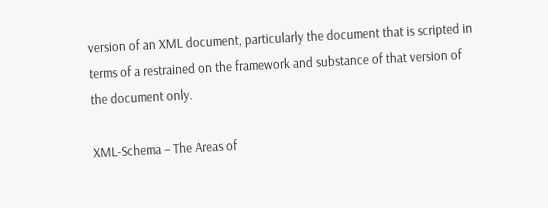version of an XML document, particularly the document that is scripted in terms of a restrained on the framework and substance of that version of the document only.

XML-Schema – The Areas of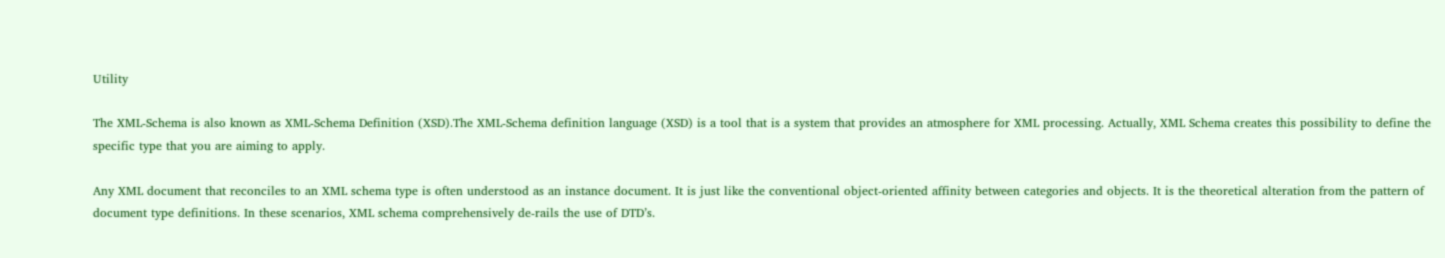Utility

The XML-Schema is also known as XML-Schema Definition (XSD).The XML-Schema definition language (XSD) is a tool that is a system that provides an atmosphere for XML processing. Actually, XML Schema creates this possibility to define the specific type that you are aiming to apply.

Any XML document that reconciles to an XML schema type is often understood as an instance document. It is just like the conventional object-oriented affinity between categories and objects. It is the theoretical alteration from the pattern of document type definitions. In these scenarios, XML schema comprehensively de-rails the use of DTD’s.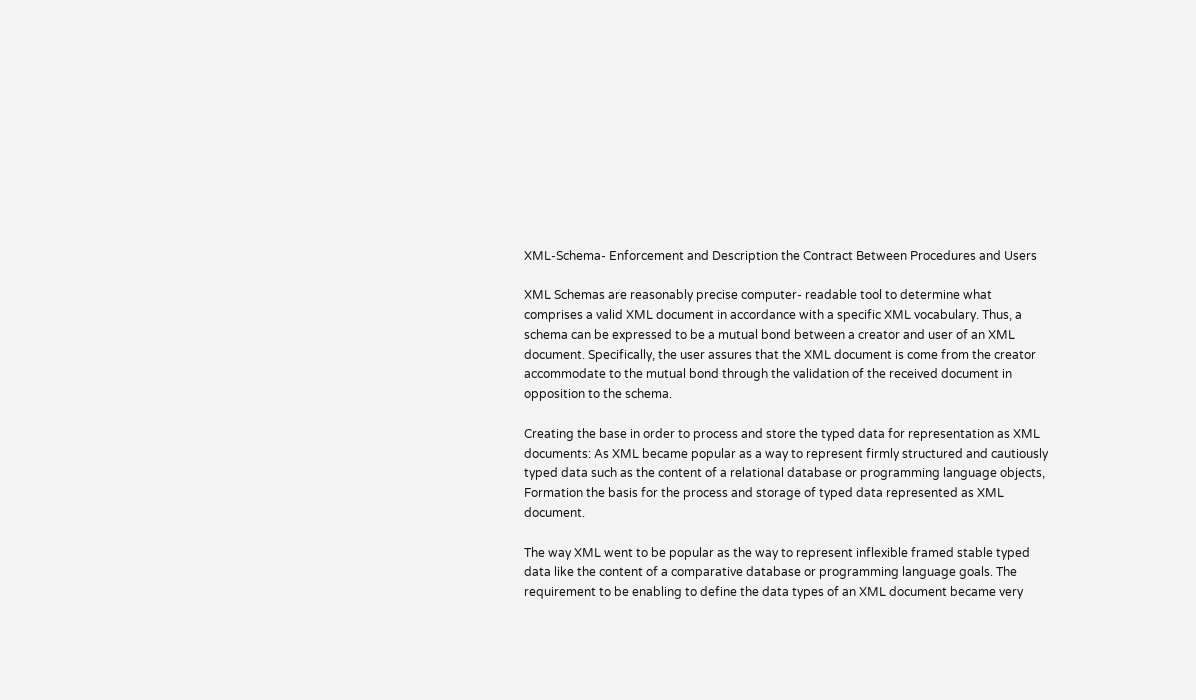XML-Schema- Enforcement and Description the Contract Between Procedures and Users

XML Schemas are reasonably precise computer- readable tool to determine what comprises a valid XML document in accordance with a specific XML vocabulary. Thus, a schema can be expressed to be a mutual bond between a creator and user of an XML document. Specifically, the user assures that the XML document is come from the creator accommodate to the mutual bond through the validation of the received document in opposition to the schema.

Creating the base in order to process and store the typed data for representation as XML documents: As XML became popular as a way to represent firmly structured and cautiously typed data such as the content of a relational database or programming language objects, Formation the basis for the process and storage of typed data represented as XML document.

The way XML went to be popular as the way to represent inflexible framed stable typed data like the content of a comparative database or programming language goals. The requirement to be enabling to define the data types of an XML document became very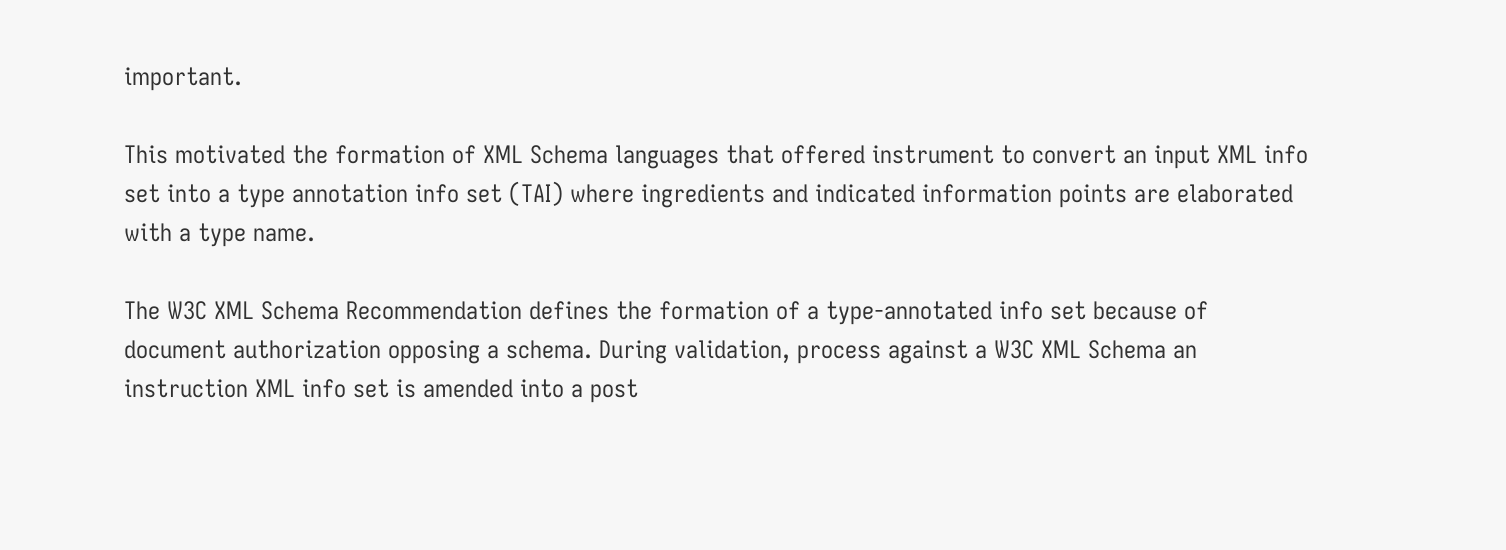important.

This motivated the formation of XML Schema languages that offered instrument to convert an input XML info set into a type annotation info set (TAI) where ingredients and indicated information points are elaborated with a type name.

The W3C XML Schema Recommendation defines the formation of a type-annotated info set because of document authorization opposing a schema. During validation, process against a W3C XML Schema an instruction XML info set is amended into a post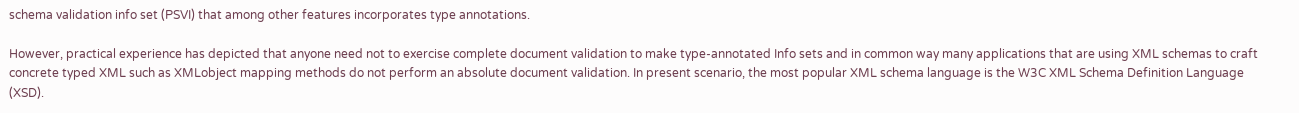schema validation info set (PSVI) that among other features incorporates type annotations.

However, practical experience has depicted that anyone need not to exercise complete document validation to make type-annotated Info sets and in common way many applications that are using XML schemas to craft concrete typed XML such as XMLobject mapping methods do not perform an absolute document validation. In present scenario, the most popular XML schema language is the W3C XML Schema Definition Language (XSD).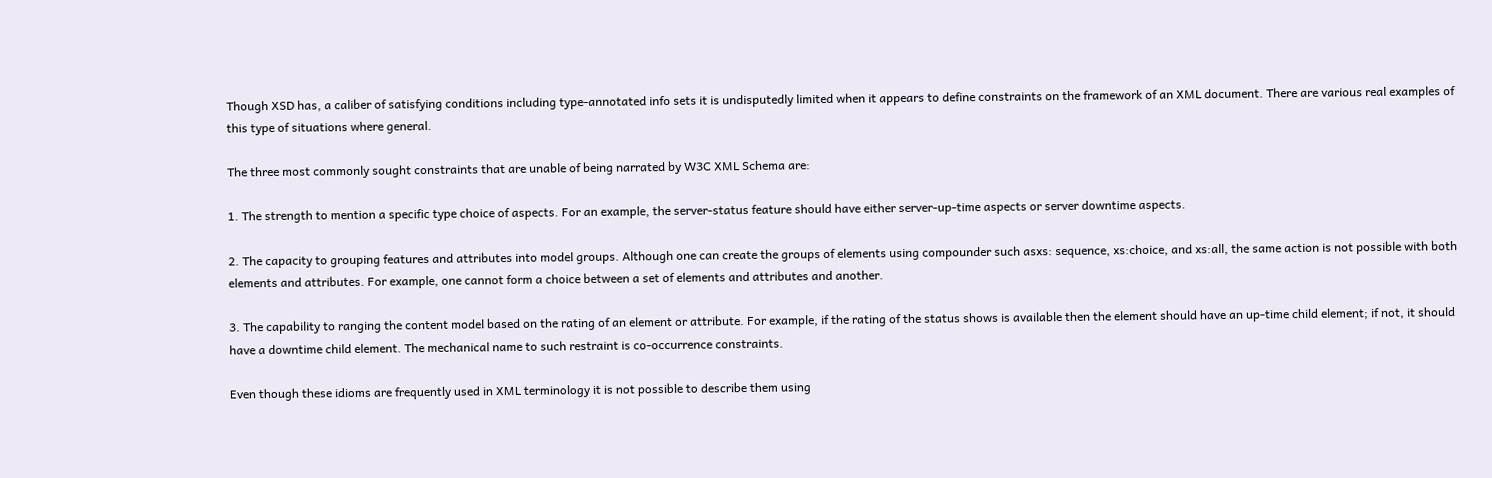Though XSD has, a caliber of satisfying conditions including type-annotated info sets it is undisputedly limited when it appears to define constraints on the framework of an XML document. There are various real examples of this type of situations where general.

The three most commonly sought constraints that are unable of being narrated by W3C XML Schema are:

1. The strength to mention a specific type choice of aspects. For an example, the server-status feature should have either server-up-time aspects or server downtime aspects.

2. The capacity to grouping features and attributes into model groups. Although one can create the groups of elements using compounder such asxs: sequence, xs:choice, and xs:all, the same action is not possible with both elements and attributes. For example, one cannot form a choice between a set of elements and attributes and another.

3. The capability to ranging the content model based on the rating of an element or attribute. For example, if the rating of the status shows is available then the element should have an up-time child element; if not, it should have a downtime child element. The mechanical name to such restraint is co-occurrence constraints.

Even though these idioms are frequently used in XML terminology it is not possible to describe them using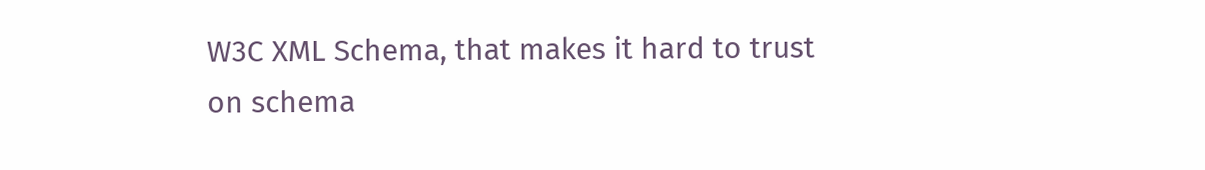W3C XML Schema, that makes it hard to trust on schema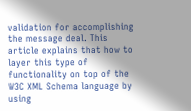validation for accomplishing the message deal. This article explains that how to layer this type of functionality on top of the W3C XML Schema language by using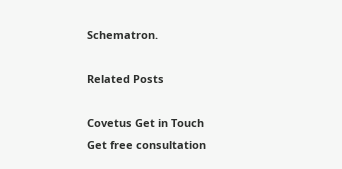Schematron.

Related Posts

Covetus Get in Touch
Get free consultation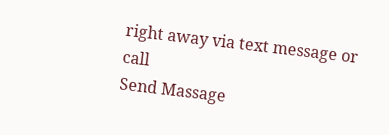right away via text message or call
Send Massage